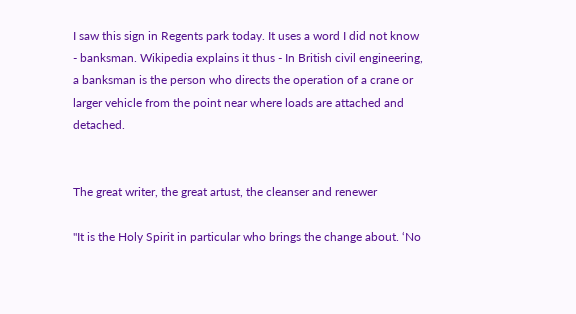I saw this sign in Regents park today. It uses a word I did not know - banksman. Wikipedia explains it thus - In British civil engineering, a banksman is the person who directs the operation of a crane or larger vehicle from the point near where loads are attached and detached.


The great writer, the great artust, the cleanser and renewer

"It is the Holy Spirit in particular who brings the change about. ‘No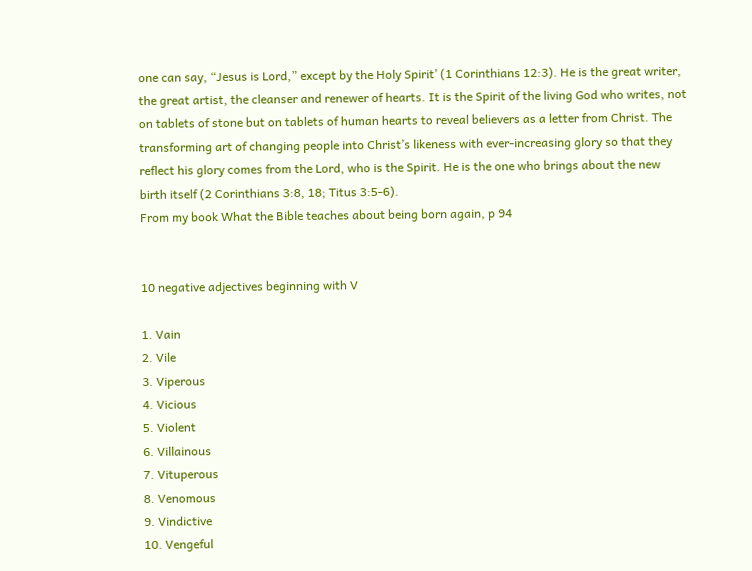one can say, “Jesus is Lord,” except by the Holy Spirit’ (1 Corinthians 12:3). He is the great writer, the great artist, the cleanser and renewer of hearts. It is the Spirit of the living God who writes, not on tablets of stone but on tablets of human hearts to reveal believers as a letter from Christ. The transforming art of changing people into Christ’s likeness with ever-increasing glory so that they reflect his glory comes from the Lord, who is the Spirit. He is the one who brings about the new birth itself (2 Corinthians 3:8, 18; Titus 3:5-6).
From my book What the Bible teaches about being born again, p 94


10 negative adjectives beginning with V

1. Vain
2. Vile
3. Viperous
4. Vicious
5. Violent
6. Villainous
7. Vituperous
8. Venomous
9. Vindictive
10. Vengeful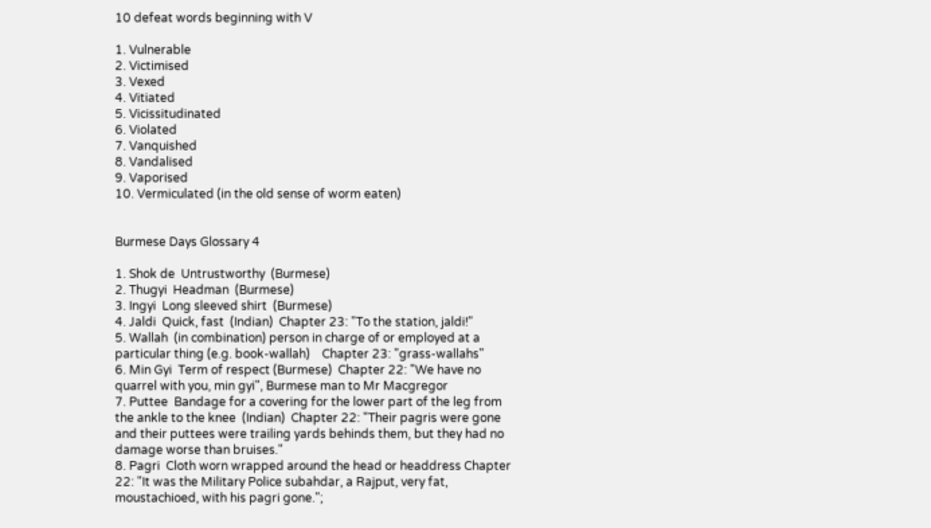10 defeat words beginning with V

1. Vulnerable
2. Victimised
3. Vexed
4. Vitiated
5. Vicissitudinated
6. Violated
7. Vanquished
8. Vandalised
9. Vaporised
10. Vermiculated (in the old sense of worm eaten)


Burmese Days Glossary 4

1. Shok de  Untrustworthy  (Burmese)
2. Thugyi  Headman  (Burmese)
3. Ingyi  Long sleeved shirt  (Burmese)
4. Jaldi  Quick, fast  (Indian)  Chapter 23: "To the station, jaldi!"
5. Wallah  (in combination) person in charge of or employed at a particular thing (e.g. book-wallah)    Chapter 23: "grass-wallahs"
6. Min Gyi  Term of respect (Burmese)  Chapter 22: "We have no quarrel with you, min gyi", Burmese man to Mr Macgregor
7. Puttee  Bandage for a covering for the lower part of the leg from the ankle to the knee  (Indian)  Chapter 22: "Their pagris were gone and their puttees were trailing yards behinds them, but they had no damage worse than bruises."
8. Pagri  Cloth worn wrapped around the head or headdress Chapter 22: "It was the Military Police subahdar, a Rajput, very fat, moustachioed, with his pagri gone.";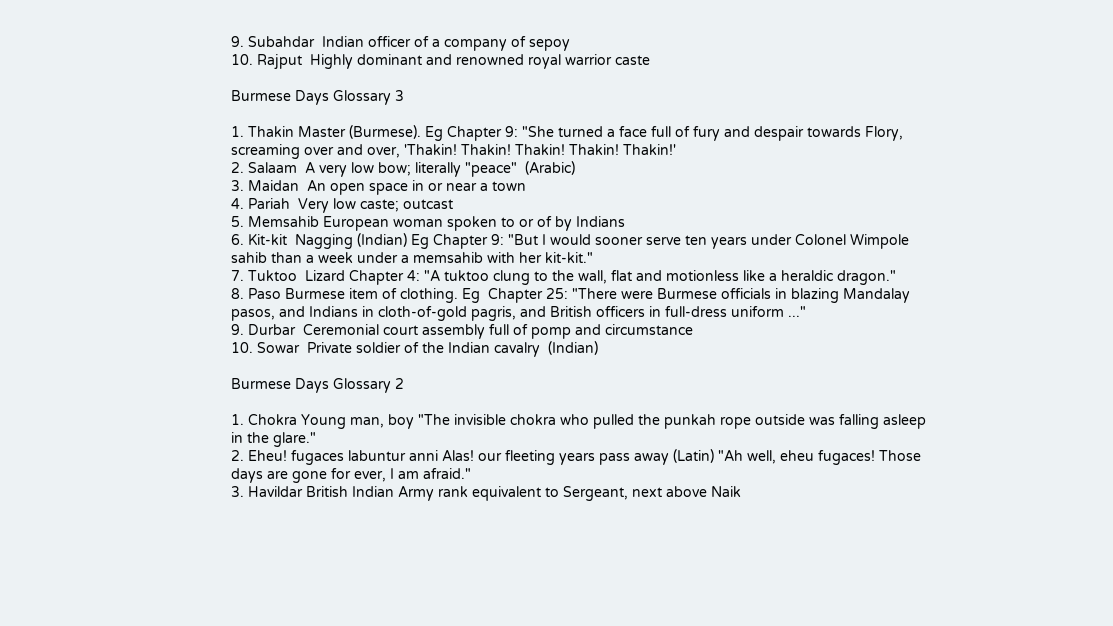9. Subahdar  Indian officer of a company of sepoy
10. Rajput  Highly dominant and renowned royal warrior caste

Burmese Days Glossary 3

1. Thakin Master (Burmese). Eg Chapter 9: "She turned a face full of fury and despair towards Flory, screaming over and over, 'Thakin! Thakin! Thakin! Thakin! Thakin!'
2. Salaam  A very low bow; literally "peace"  (Arabic)
3. Maidan  An open space in or near a town
4. Pariah  Very low caste; outcast
5. Memsahib European woman spoken to or of by Indians
6. Kit-kit  Nagging (Indian) Eg Chapter 9: "But I would sooner serve ten years under Colonel Wimpole sahib than a week under a memsahib with her kit-kit."
7. Tuktoo  Lizard Chapter 4: "A tuktoo clung to the wall, flat and motionless like a heraldic dragon."
8. Paso Burmese item of clothing. Eg  Chapter 25: "There were Burmese officials in blazing Mandalay pasos, and Indians in cloth-of-gold pagris, and British officers in full-dress uniform ..."
9. Durbar  Ceremonial court assembly full of pomp and circumstance
10. Sowar  Private soldier of the Indian cavalry  (Indian)

Burmese Days Glossary 2

1. Chokra Young man, boy "The invisible chokra who pulled the punkah rope outside was falling asleep in the glare."
2. Eheu! fugaces labuntur anni Alas! our fleeting years pass away (Latin) "Ah well, eheu fugaces! Those days are gone for ever, I am afraid."
3. Havildar British Indian Army rank equivalent to Sergeant, next above Naik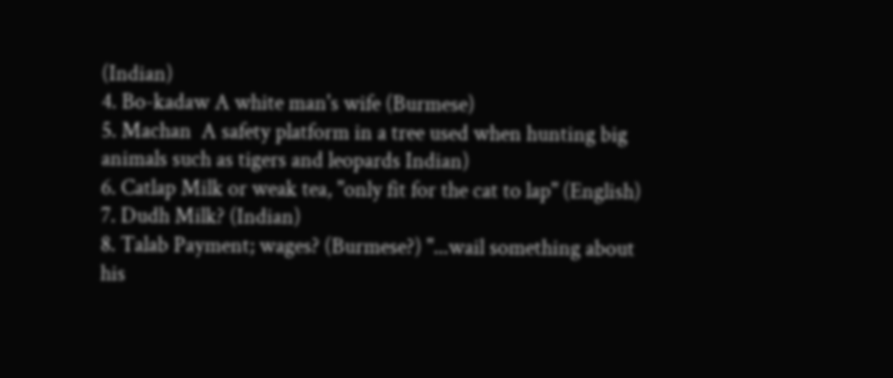(Indian)
4. Bo-kadaw A white man's wife (Burmese)
5. Machan  A safety platform in a tree used when hunting big animals such as tigers and leopards Indian)
6. Catlap Milk or weak tea, "only fit for the cat to lap" (English)
7. Dudh Milk? (Indian)
8. Talab Payment; wages? (Burmese?) "...wail something about his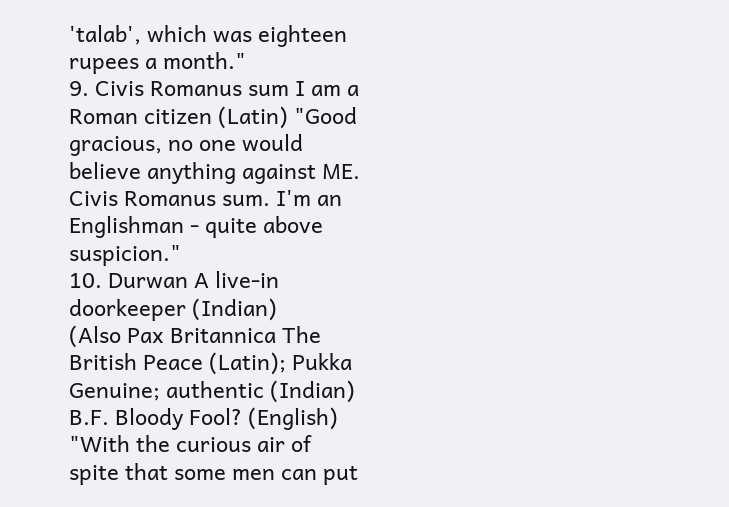'talab', which was eighteen rupees a month."
9. Civis Romanus sum I am a Roman citizen (Latin) "Good gracious, no one would believe anything against ME. Civis Romanus sum. I'm an Englishman - quite above suspicion."
10. Durwan A live-in doorkeeper (Indian)
(Also Pax Britannica The British Peace (Latin); Pukka Genuine; authentic (Indian) B.F. Bloody Fool? (English) "With the curious air of spite that some men can put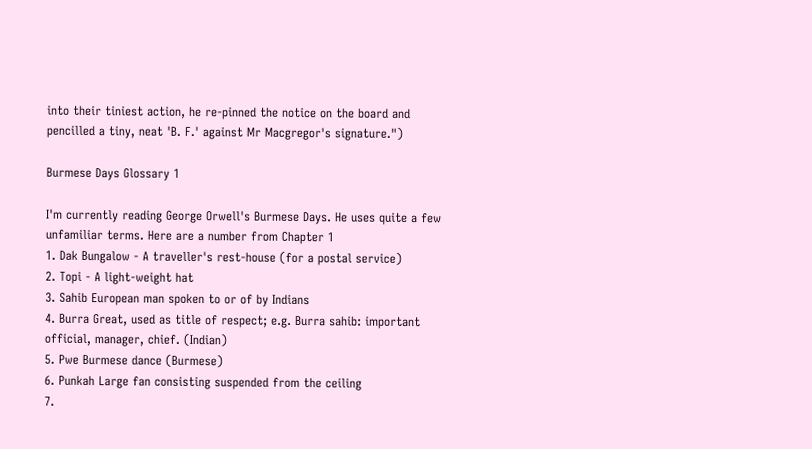into their tiniest action, he re-pinned the notice on the board and pencilled a tiny, neat 'B. F.' against Mr Macgregor's signature.")

Burmese Days Glossary 1

I'm currently reading George Orwell's Burmese Days. He uses quite a few unfamiliar terms. Here are a number from Chapter 1
1. Dak Bungalow - A traveller's rest-house (for a postal service)
2. Topi - A light-weight hat
3. Sahib European man spoken to or of by Indians
4. Burra Great, used as title of respect; e.g. Burra sahib: important official, manager, chief. (Indian)
5. Pwe Burmese dance (Burmese)
6. Punkah Large fan consisting suspended from the ceiling
7.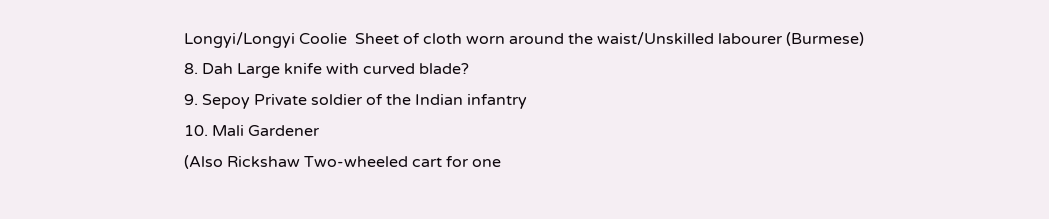Longyi/Longyi Coolie  Sheet of cloth worn around the waist/Unskilled labourer (Burmese)
8. Dah Large knife with curved blade?
9. Sepoy Private soldier of the Indian infantry
10. Mali Gardener
(Also Rickshaw Two-wheeled cart for one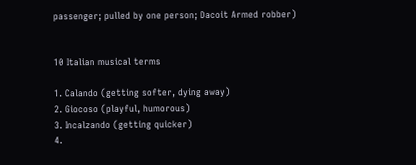passenger; pulled by one person; Dacoit Armed robber)


10 Italian musical terms

1. Calando (getting softer, dying away)
2. Giocoso (playful, humorous)
3. Incalzando (getting quicker)
4.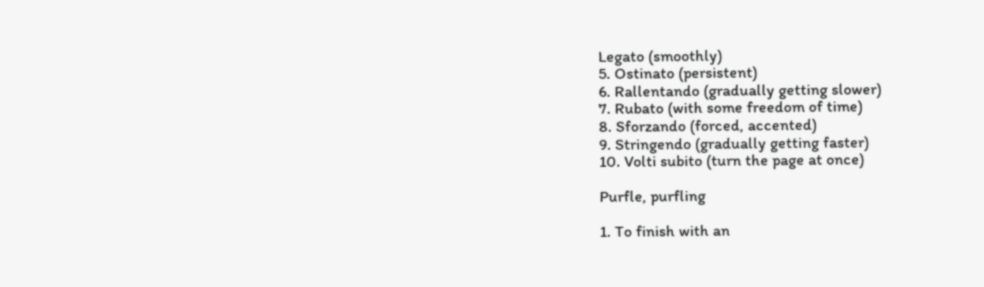Legato (smoothly)
5. Ostinato (persistent)
6. Rallentando (gradually getting slower)
7. Rubato (with some freedom of time)
8. Sforzando (forced, accented)
9. Stringendo (gradually getting faster)
10. Volti subito (turn the page at once)

Purfle, purfling

1. To finish with an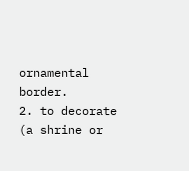ornamental border.
2. to decorate (a shrine or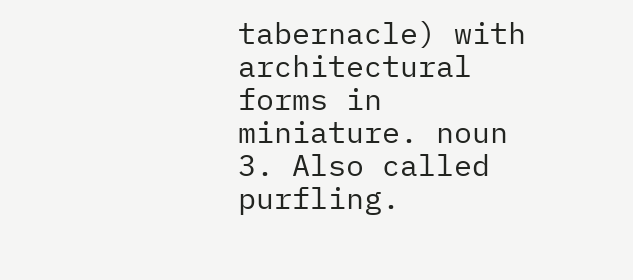tabernacle) with architectural forms in miniature. noun
3. Also called purfling.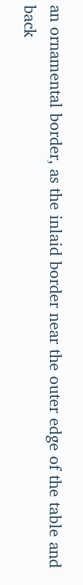an ornamental border, as the inlaid border near the outer edge of the table and back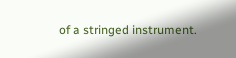of a stringed instrument.